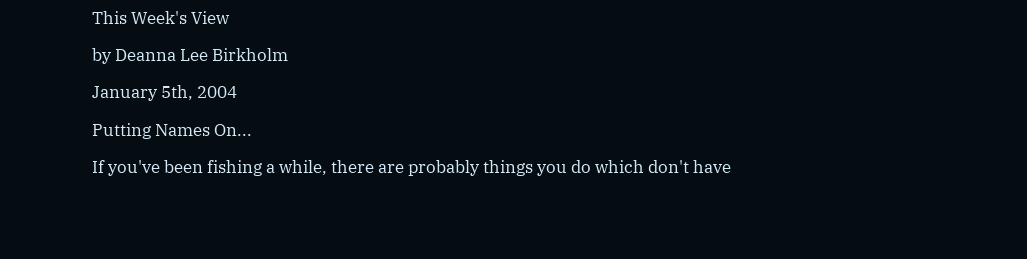This Week's View

by Deanna Lee Birkholm

January 5th, 2004

Putting Names On...

If you've been fishing a while, there are probably things you do which don't have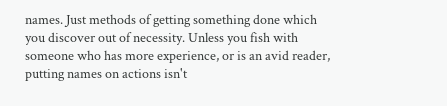names. Just methods of getting something done which you discover out of necessity. Unless you fish with someone who has more experience, or is an avid reader, putting names on actions isn't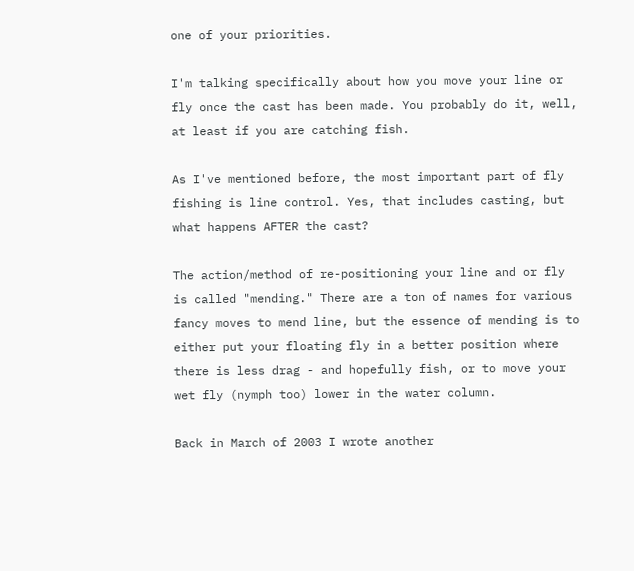one of your priorities.

I'm talking specifically about how you move your line or fly once the cast has been made. You probably do it, well, at least if you are catching fish.

As I've mentioned before, the most important part of fly fishing is line control. Yes, that includes casting, but what happens AFTER the cast?

The action/method of re-positioning your line and or fly is called "mending." There are a ton of names for various fancy moves to mend line, but the essence of mending is to either put your floating fly in a better position where there is less drag - and hopefully fish, or to move your wet fly (nymph too) lower in the water column.

Back in March of 2003 I wrote another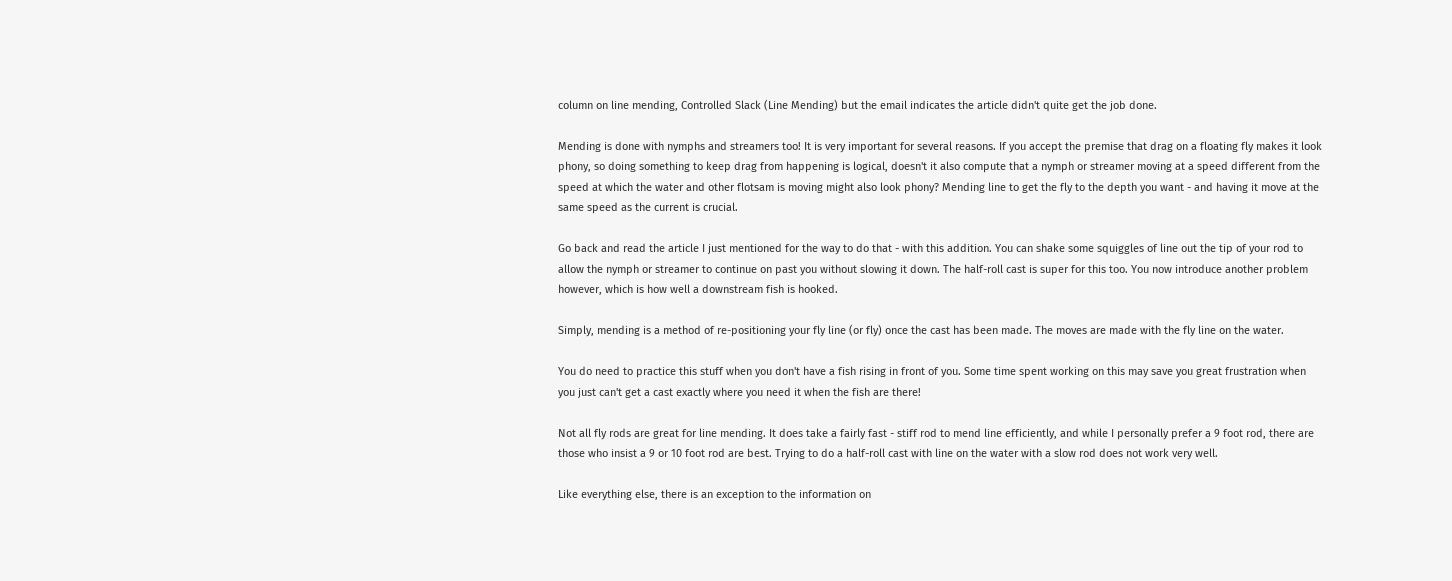column on line mending, Controlled Slack (Line Mending) but the email indicates the article didn't quite get the job done.

Mending is done with nymphs and streamers too! It is very important for several reasons. If you accept the premise that drag on a floating fly makes it look phony, so doing something to keep drag from happening is logical, doesn't it also compute that a nymph or streamer moving at a speed different from the speed at which the water and other flotsam is moving might also look phony? Mending line to get the fly to the depth you want - and having it move at the same speed as the current is crucial.

Go back and read the article I just mentioned for the way to do that - with this addition. You can shake some squiggles of line out the tip of your rod to allow the nymph or streamer to continue on past you without slowing it down. The half-roll cast is super for this too. You now introduce another problem however, which is how well a downstream fish is hooked.

Simply, mending is a method of re-positioning your fly line (or fly) once the cast has been made. The moves are made with the fly line on the water.

You do need to practice this stuff when you don't have a fish rising in front of you. Some time spent working on this may save you great frustration when you just can't get a cast exactly where you need it when the fish are there!

Not all fly rods are great for line mending. It does take a fairly fast - stiff rod to mend line efficiently, and while I personally prefer a 9 foot rod, there are those who insist a 9 or 10 foot rod are best. Trying to do a half-roll cast with line on the water with a slow rod does not work very well.

Like everything else, there is an exception to the information on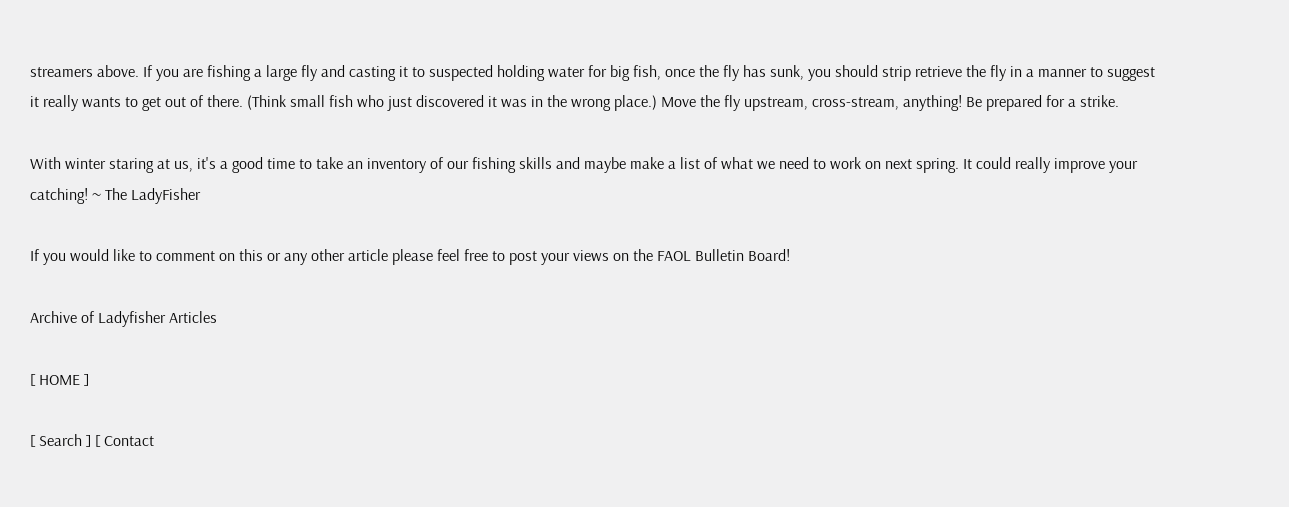streamers above. If you are fishing a large fly and casting it to suspected holding water for big fish, once the fly has sunk, you should strip retrieve the fly in a manner to suggest it really wants to get out of there. (Think small fish who just discovered it was in the wrong place.) Move the fly upstream, cross-stream, anything! Be prepared for a strike.

With winter staring at us, it's a good time to take an inventory of our fishing skills and maybe make a list of what we need to work on next spring. It could really improve your catching! ~ The LadyFisher

If you would like to comment on this or any other article please feel free to post your views on the FAOL Bulletin Board!

Archive of Ladyfisher Articles

[ HOME ]

[ Search ] [ Contact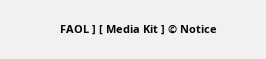FAOL ] [ Media Kit ] © Notice